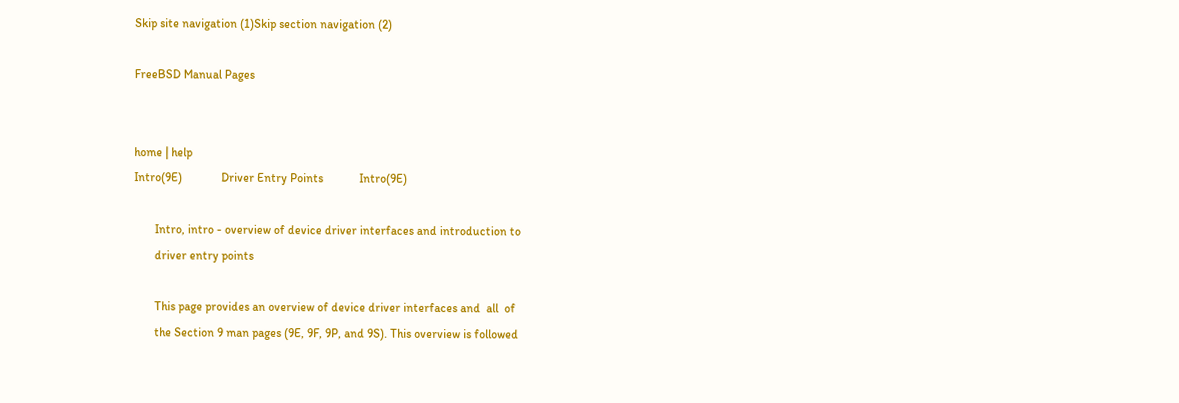Skip site navigation (1)Skip section navigation (2)

FreeBSD Manual Pages


home | help
Intro(9E)             Driver Entry Points            Intro(9E)

       Intro, intro - overview of device driver interfaces and introduction to
       driver entry points

       This page provides an overview of device driver interfaces and  all  of
       the Section 9 man pages (9E, 9F, 9P, and 9S). This overview is followed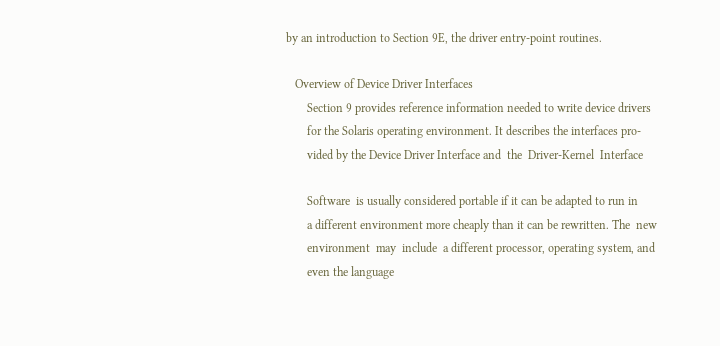by an introduction to Section 9E, the driver entry-point routines.

   Overview of Device Driver Interfaces
       Section 9 provides reference information needed to write device drivers
       for the Solaris operating environment. It describes the interfaces pro-
       vided by the Device Driver Interface and  the  Driver-Kernel  Interface

       Software  is usually considered portable if it can be adapted to run in
       a different environment more cheaply than it can be rewritten. The  new
       environment  may  include  a different processor, operating system, and
       even the language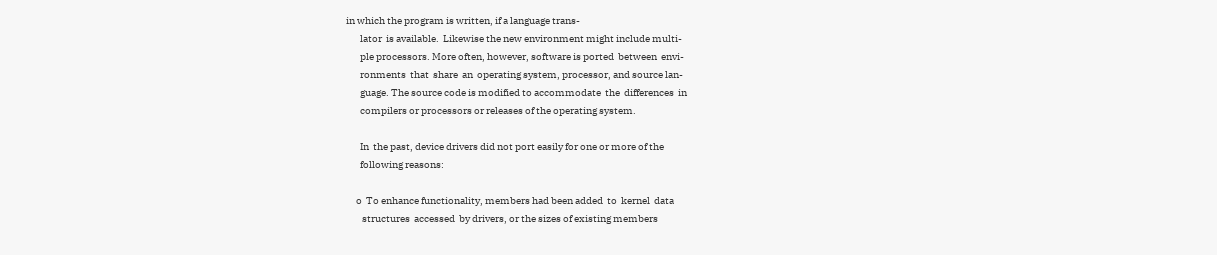in which the program is written, if a language trans-
       lator  is available.  Likewise the new environment might include multi-
       ple processors. More often, however, software is ported  between  envi-
       ronments  that  share  an  operating system, processor, and source lan-
       guage. The source code is modified to accommodate  the  differences  in
       compilers or processors or releases of the operating system.

       In  the past, device drivers did not port easily for one or more of the
       following reasons:

     o  To enhance functionality, members had been added  to  kernel  data
        structures  accessed  by drivers, or the sizes of existing members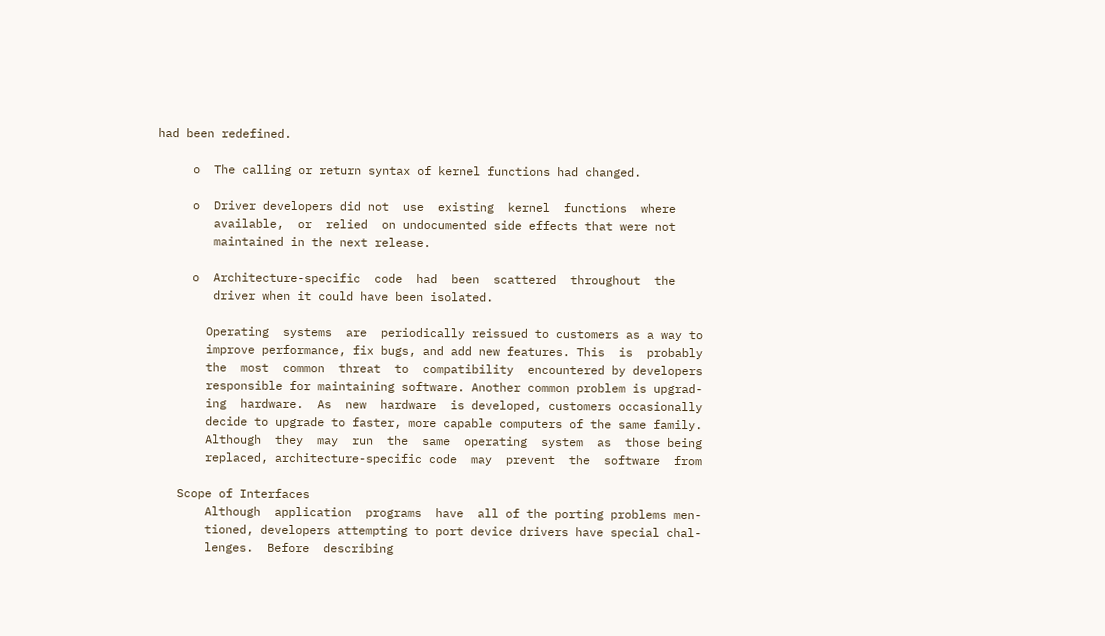had been redefined.

     o  The calling or return syntax of kernel functions had changed.

     o  Driver developers did not  use  existing  kernel  functions  where
        available,  or  relied  on undocumented side effects that were not
        maintained in the next release.

     o  Architecture-specific  code  had  been  scattered  throughout  the
        driver when it could have been isolated.

       Operating  systems  are  periodically reissued to customers as a way to
       improve performance, fix bugs, and add new features. This  is  probably
       the  most  common  threat  to  compatibility  encountered by developers
       responsible for maintaining software. Another common problem is upgrad-
       ing  hardware.  As  new  hardware  is developed, customers occasionally
       decide to upgrade to faster, more capable computers of the same family.
       Although  they  may  run  the  same  operating  system  as  those being
       replaced, architecture-specific code  may  prevent  the  software  from

   Scope of Interfaces
       Although  application  programs  have  all of the porting problems men-
       tioned, developers attempting to port device drivers have special chal-
       lenges.  Before  describing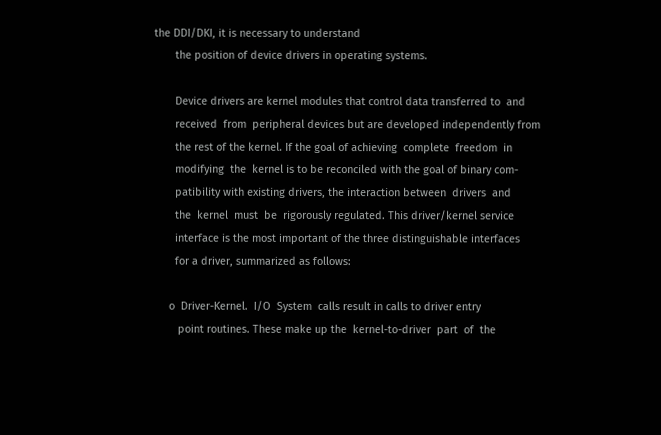the DDI/DKI, it is necessary to understand
       the position of device drivers in operating systems.

       Device drivers are kernel modules that control data transferred to  and
       received  from  peripheral devices but are developed independently from
       the rest of the kernel. If the goal of achieving  complete  freedom  in
       modifying  the  kernel is to be reconciled with the goal of binary com-
       patibility with existing drivers, the interaction between  drivers  and
       the  kernel  must  be  rigorously regulated. This driver/kernel service
       interface is the most important of the three distinguishable interfaces
       for a driver, summarized as follows:

     o  Driver-Kernel.  I/O  System  calls result in calls to driver entry
        point routines. These make up the  kernel-to-driver  part  of  the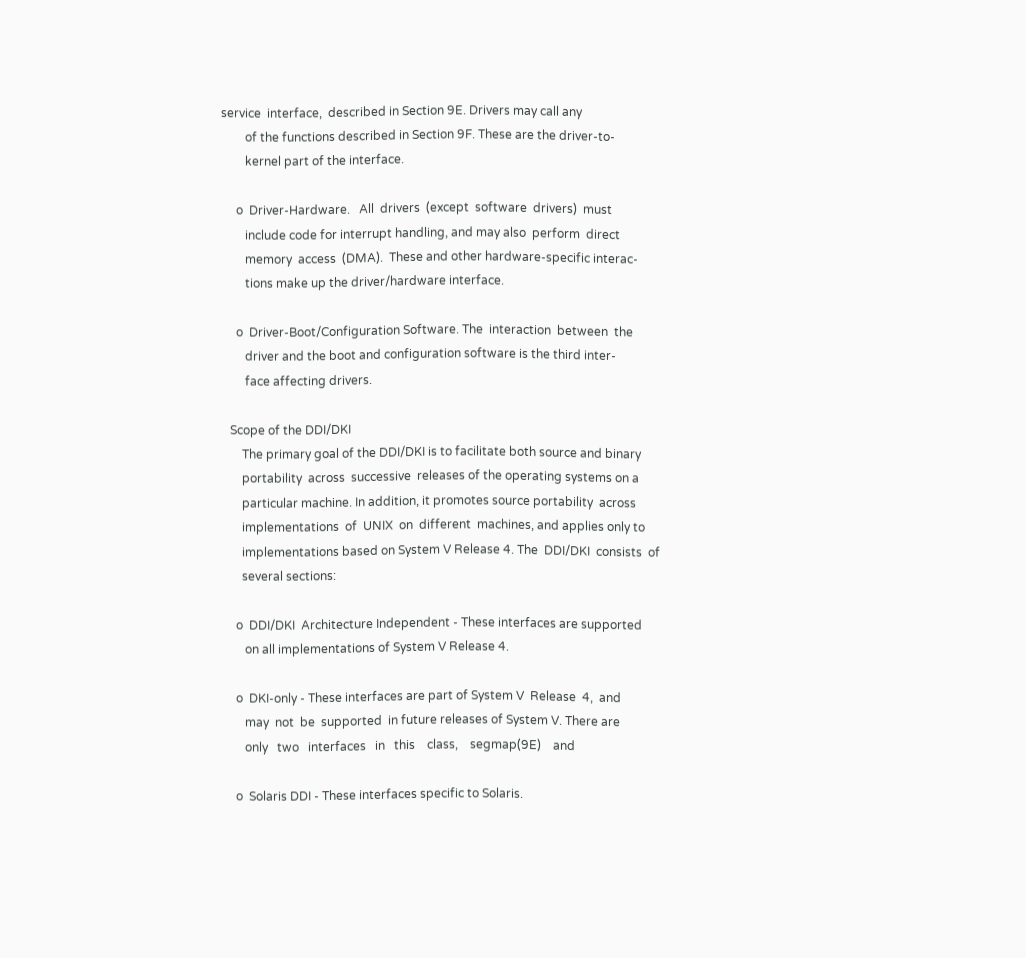service  interface,  described in Section 9E. Drivers may call any
        of the functions described in Section 9F. These are the driver-to-
        kernel part of the interface.

     o  Driver-Hardware.   All  drivers  (except  software  drivers)  must
        include code for interrupt handling, and may also  perform  direct
        memory  access  (DMA).  These and other hardware-specific interac-
        tions make up the driver/hardware interface.

     o  Driver-Boot/Configuration Software. The  interaction  between  the
        driver and the boot and configuration software is the third inter-
        face affecting drivers.

   Scope of the DDI/DKI
       The primary goal of the DDI/DKI is to facilitate both source and binary
       portability  across  successive  releases of the operating systems on a
       particular machine. In addition, it promotes source portability  across
       implementations  of  UNIX  on  different  machines, and applies only to
       implementations based on System V Release 4. The  DDI/DKI  consists  of
       several sections:

     o  DDI/DKI  Architecture Independent - These interfaces are supported
        on all implementations of System V Release 4.

     o  DKI-only - These interfaces are part of System V  Release  4,  and
        may  not  be  supported  in future releases of System V. There are
        only   two   interfaces   in   this    class,    segmap(9E)    and

     o  Solaris DDI - These interfaces specific to Solaris.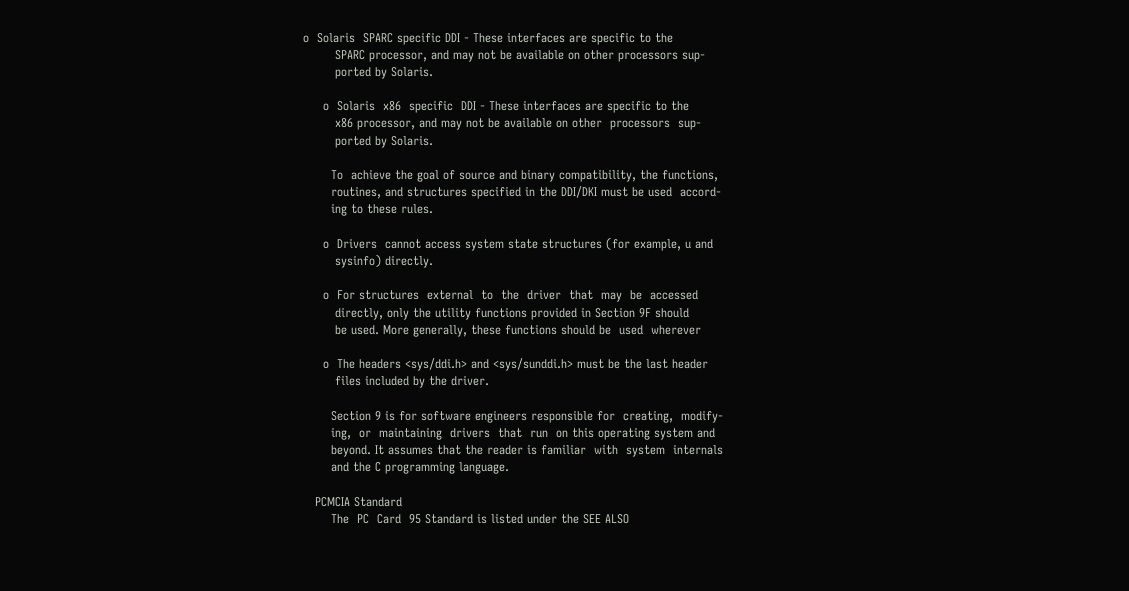o  Solaris  SPARC specific DDI - These interfaces are specific to the
        SPARC processor, and may not be available on other processors sup-
        ported by Solaris.

     o  Solaris  x86  specific  DDI - These interfaces are specific to the
        x86 processor, and may not be available on other  processors  sup-
        ported by Solaris.

       To  achieve the goal of source and binary compatibility, the functions,
       routines, and structures specified in the DDI/DKI must be used  accord-
       ing to these rules.

     o  Drivers  cannot access system state structures (for example, u and
        sysinfo) directly.

     o  For structures  external  to  the  driver  that  may  be  accessed
        directly, only the utility functions provided in Section 9F should
        be used. More generally, these functions should be  used  wherever

     o  The headers <sys/ddi.h> and <sys/sunddi.h> must be the last header
        files included by the driver.

       Section 9 is for software engineers responsible for  creating,  modify-
       ing,  or  maintaining  drivers  that  run  on this operating system and
       beyond. It assumes that the reader is familiar  with  system  internals
       and the C programming language.

   PCMCIA Standard
       The  PC  Card  95 Standard is listed under the SEE ALSO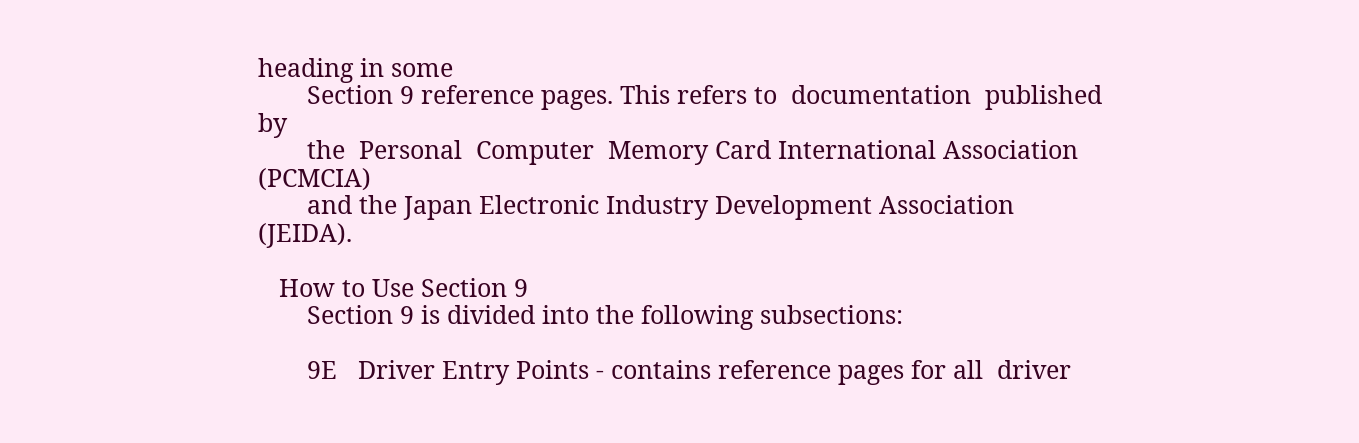heading in some
       Section 9 reference pages. This refers to  documentation  published  by
       the  Personal  Computer  Memory Card International Association (PCMCIA)
       and the Japan Electronic Industry Development Association (JEIDA).

   How to Use Section 9
       Section 9 is divided into the following subsections:

       9E   Driver Entry Points - contains reference pages for all  driver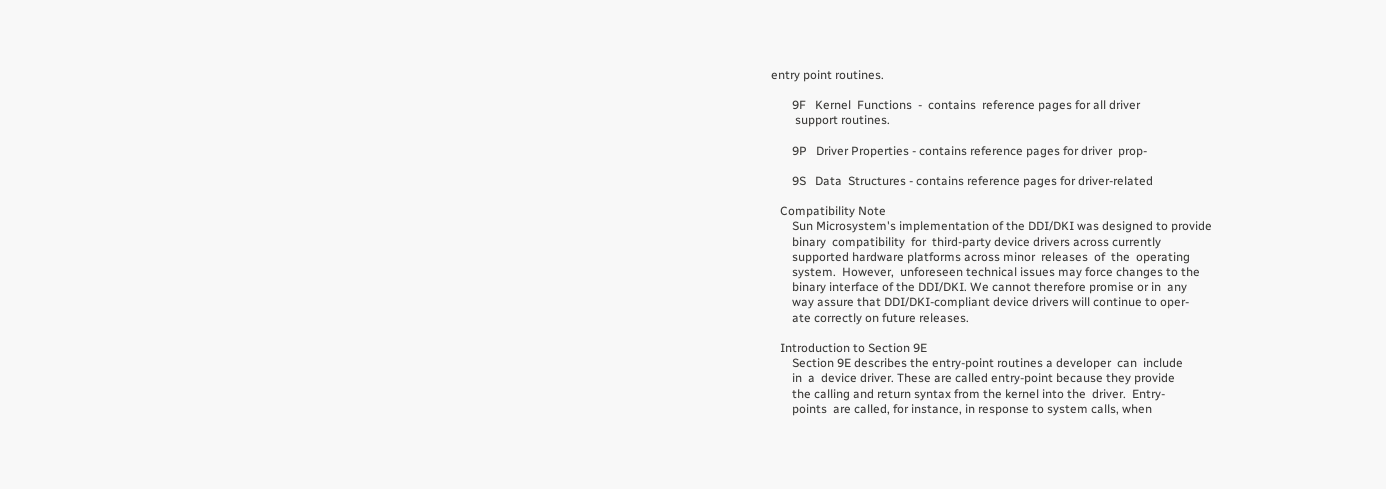entry point routines.

       9F   Kernel  Functions  -  contains  reference pages for all driver
        support routines.

       9P   Driver Properties - contains reference pages for driver  prop-

       9S   Data  Structures - contains reference pages for driver-related

   Compatibility Note
       Sun Microsystem's implementation of the DDI/DKI was designed to provide
       binary  compatibility  for  third-party device drivers across currently
       supported hardware platforms across minor  releases  of  the  operating
       system.  However,  unforeseen technical issues may force changes to the
       binary interface of the DDI/DKI. We cannot therefore promise or in  any
       way assure that DDI/DKI-compliant device drivers will continue to oper-
       ate correctly on future releases.

   Introduction to Section 9E
       Section 9E describes the entry-point routines a developer  can  include
       in  a  device driver. These are called entry-point because they provide
       the calling and return syntax from the kernel into the  driver.  Entry-
       points  are called, for instance, in response to system calls, when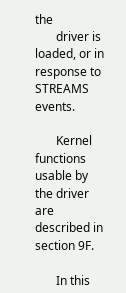the
       driver is loaded, or in response to STREAMS events.

       Kernel functions usable by the driver are described in section 9F.

       In this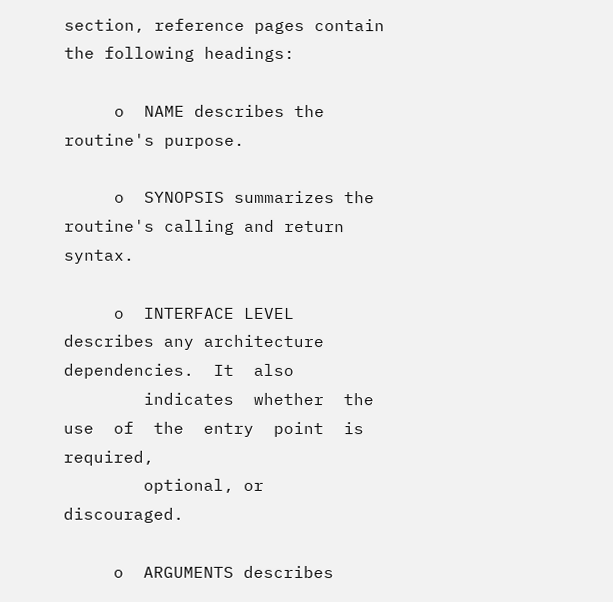section, reference pages contain the following headings:

     o  NAME describes the routine's purpose.

     o  SYNOPSIS summarizes the routine's calling and return syntax.

     o  INTERFACE LEVEL describes any architecture dependencies.  It  also
        indicates  whether  the  use  of  the  entry  point  is  required,
        optional, or discouraged.

     o  ARGUMENTS describes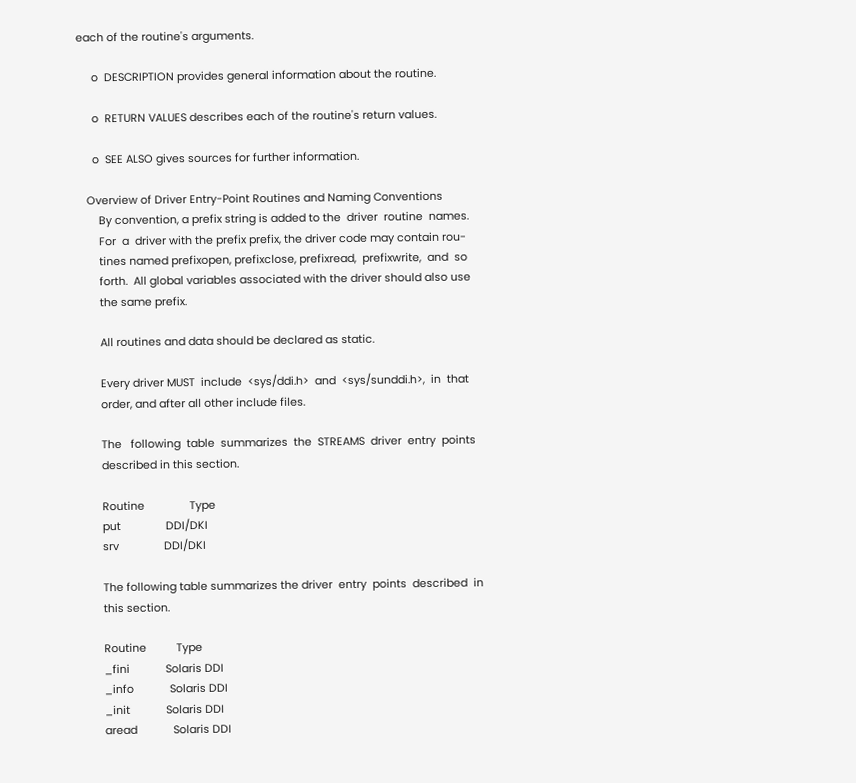each of the routine's arguments.

     o  DESCRIPTION provides general information about the routine.

     o  RETURN VALUES describes each of the routine's return values.

     o  SEE ALSO gives sources for further information.

   Overview of Driver Entry-Point Routines and Naming Conventions
       By convention, a prefix string is added to the  driver  routine  names.
       For  a  driver with the prefix prefix, the driver code may contain rou-
       tines named prefixopen, prefixclose, prefixread,  prefixwrite,  and  so
       forth.  All global variables associated with the driver should also use
       the same prefix.

       All routines and data should be declared as static.

       Every driver MUST  include  <sys/ddi.h>  and  <sys/sunddi.h>,  in  that
       order, and after all other include files.

       The   following  table  summarizes  the  STREAMS  driver  entry  points
       described in this section.

       Routine               Type
       put               DDI/DKI
       srv               DDI/DKI

       The following table summarizes the driver  entry  points  described  in
       this section.

       Routine          Type
       _fini            Solaris DDI
       _info            Solaris DDI
       _init            Solaris DDI
       aread            Solaris DDI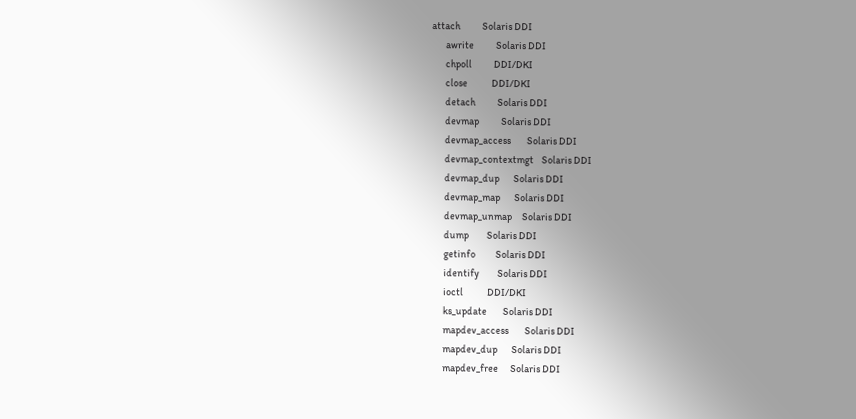attach           Solaris DDI
       awrite           Solaris DDI
       chpoll           DDI/DKI
       close            DDI/DKI
       detach           Solaris DDI
       devmap           Solaris DDI
       devmap_access        Solaris DDI
       devmap_contextmgt    Solaris DDI
       devmap_dup       Solaris DDI
       devmap_map       Solaris DDI
       devmap_unmap     Solaris DDI
       dump         Solaris DDI
       getinfo          Solaris DDI
       identify         Solaris DDI
       ioctl            DDI/DKI
       ks_update        Solaris DDI
       mapdev_access        Solaris DDI
       mapdev_dup       Solaris DDI
       mapdev_free      Solaris DDI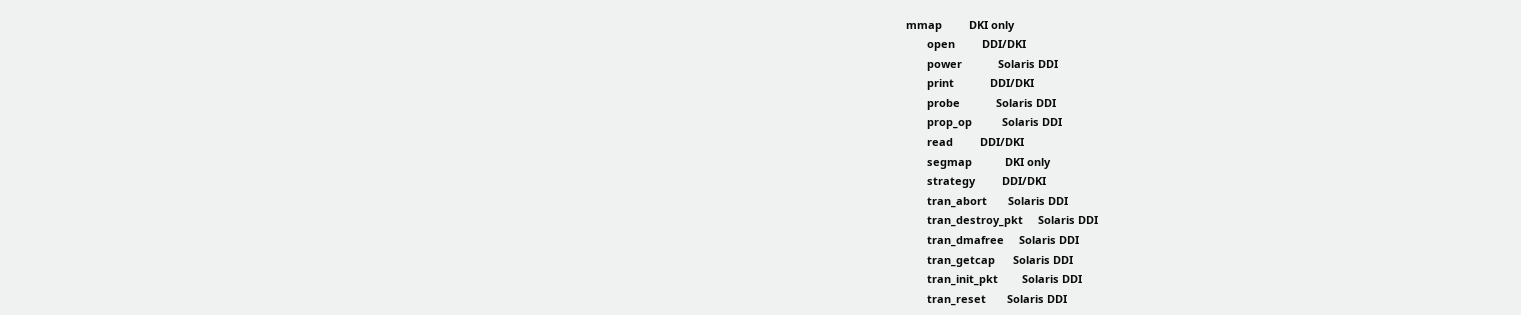mmap         DKI only
       open         DDI/DKI
       power            Solaris DDI
       print            DDI/DKI
       probe            Solaris DDI
       prop_op          Solaris DDI
       read         DDI/DKI
       segmap           DKI only
       strategy         DDI/DKI
       tran_abort       Solaris DDI
       tran_destroy_pkt     Solaris DDI
       tran_dmafree     Solaris DDI
       tran_getcap      Solaris DDI
       tran_init_pkt        Solaris DDI
       tran_reset       Solaris DDI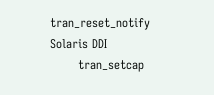tran_reset_notify    Solaris DDI
       tran_setcap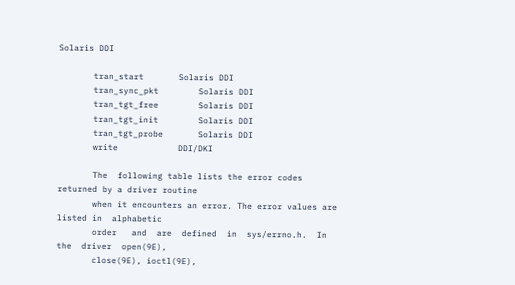Solaris DDI

       tran_start       Solaris DDI
       tran_sync_pkt        Solaris DDI
       tran_tgt_free        Solaris DDI
       tran_tgt_init        Solaris DDI
       tran_tgt_probe       Solaris DDI
       write            DDI/DKI

       The  following table lists the error codes returned by a driver routine
       when it encounters an error. The error values are listed in  alphabetic
       order   and  are  defined  in  sys/errno.h.  In  the  driver  open(9E),
       close(9E), ioctl(9E),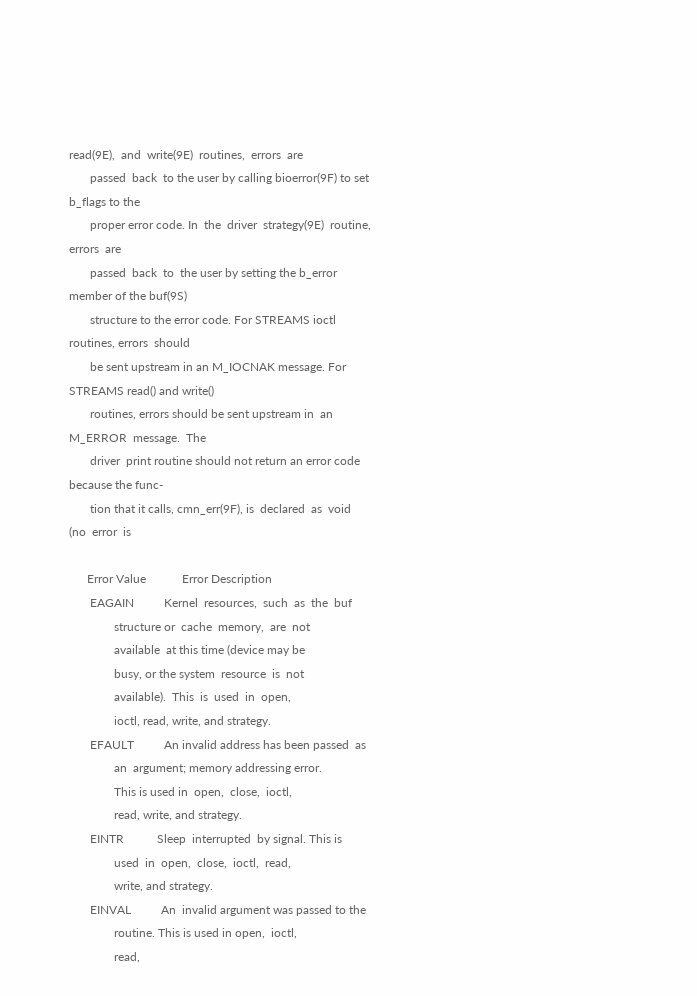read(9E),  and  write(9E)  routines,  errors  are
       passed  back  to the user by calling bioerror(9F) to set b_flags to the
       proper error code. In  the  driver  strategy(9E)  routine,  errors  are
       passed  back  to  the user by setting the b_error member of the buf(9S)
       structure to the error code. For STREAMS ioctl routines, errors  should
       be sent upstream in an M_IOCNAK message. For STREAMS read() and write()
       routines, errors should be sent upstream in  an  M_ERROR  message.  The
       driver  print routine should not return an error code because the func-
       tion that it calls, cmn_err(9F), is  declared  as  void  (no  error  is

      Error Value            Error Description
       EAGAIN          Kernel  resources,  such  as  the  buf
               structure or  cache  memory,  are  not
               available  at this time (device may be
               busy, or the system  resource  is  not
               available).  This  is  used  in  open,
               ioctl, read, write, and strategy.
       EFAULT          An invalid address has been passed  as
               an  argument; memory addressing error.
               This is used in  open,  close,  ioctl,
               read, write, and strategy.
       EINTR           Sleep  interrupted  by signal. This is
               used  in  open,  close,  ioctl,  read,
               write, and strategy.
       EINVAL          An  invalid argument was passed to the
               routine. This is used in open,  ioctl,
               read,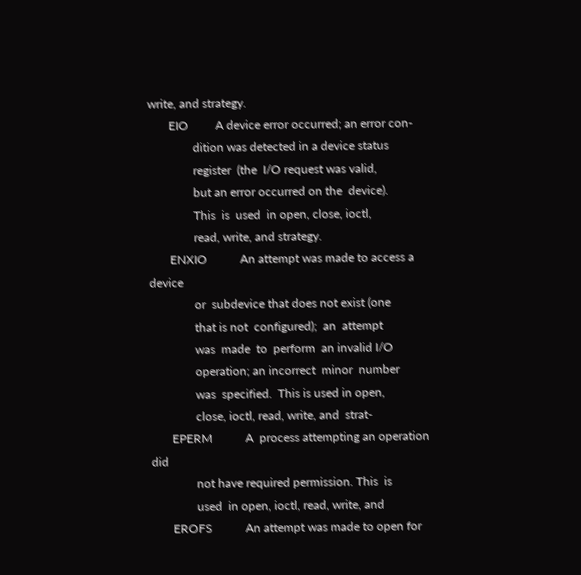write, and strategy.
       EIO         A device error occurred; an error con-
               dition was detected in a device status
               register  (the  I/O request was valid,
               but an error occurred on the  device).
               This  is  used  in open, close, ioctl,
               read, write, and strategy.
       ENXIO           An attempt was made to access a device
               or  subdevice that does not exist (one
               that is not  configured);  an  attempt
               was  made  to  perform  an invalid I/O
               operation; an incorrect  minor  number
               was  specified.  This is used in open,
               close, ioctl, read, write, and  strat-
       EPERM           A  process attempting an operation did
               not have required permission. This  is
               used  in open, ioctl, read, write, and
       EROFS           An attempt was made to open for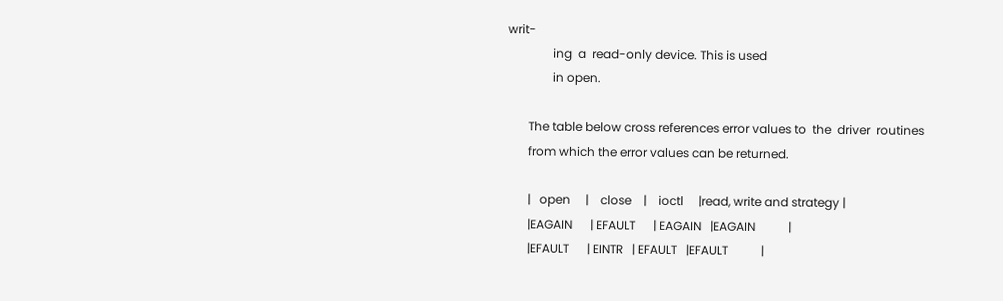writ-
               ing  a  read-only device. This is used
               in open.

       The table below cross references error values to  the  driver  routines
       from which the error values can be returned.

       |   open     |    close    |    ioctl     |read, write and strategy |
       |EAGAIN      | EFAULT      | EAGAIN   |EAGAIN           |
       |EFAULT      | EINTR   | EFAULT   |EFAULT           |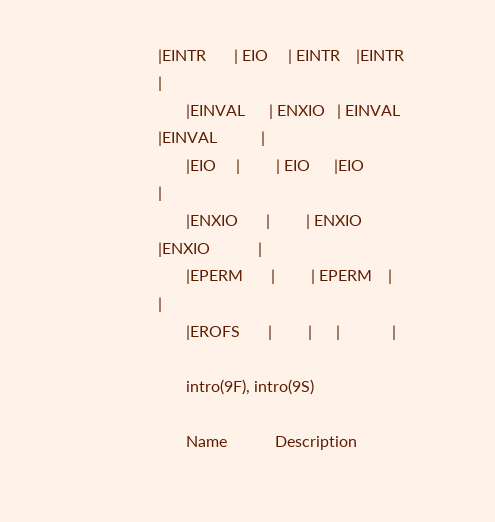|EINTR       | EIO     | EINTR    |EINTR            |
       |EINVAL      | ENXIO   | EINVAL   |EINVAL           |
       |EIO     |         | EIO      |EIO              |
       |ENXIO       |         | ENXIO    |ENXIO            |
       |EPERM       |         | EPERM    |             |
       |EROFS       |         |      |             |

       intro(9F), intro(9S)

       Name            Description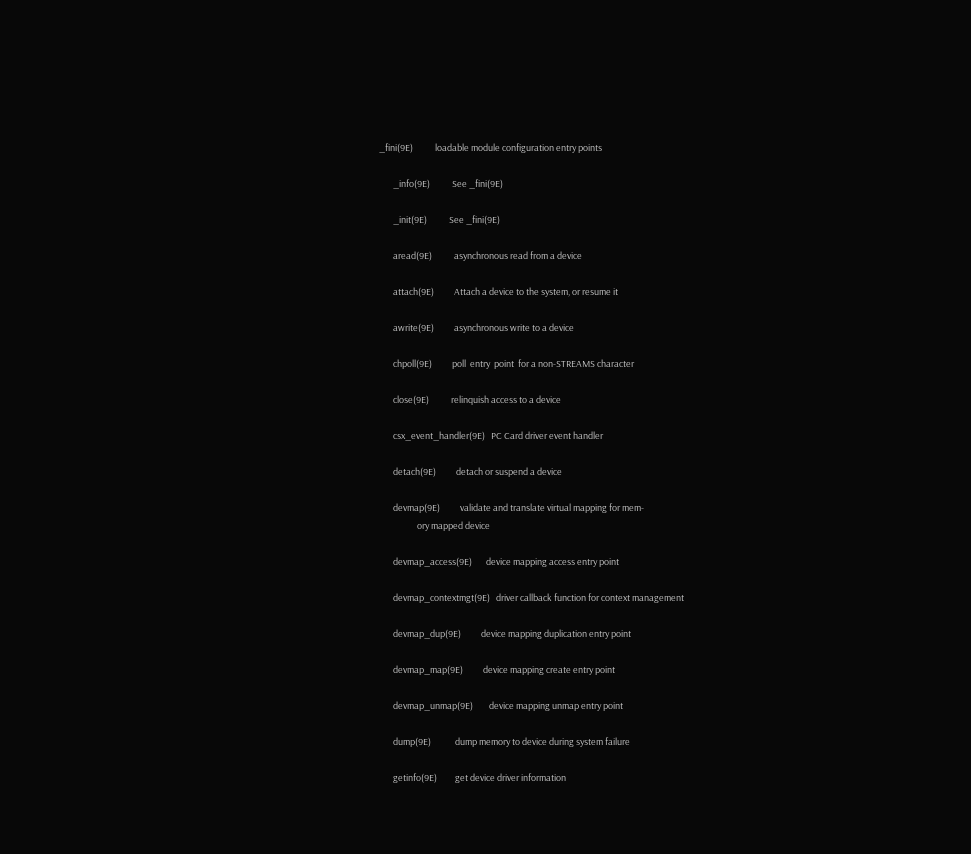_fini(9E)           loadable module configuration entry points

       _info(9E)           See _fini(9E)

       _init(9E)           See _fini(9E)

       aread(9E)           asynchronous read from a device

       attach(9E)          Attach a device to the system, or resume it

       awrite(9E)          asynchronous write to a device

       chpoll(9E)          poll  entry  point  for a non-STREAMS character

       close(9E)           relinquish access to a device

       csx_event_handler(9E)   PC Card driver event handler

       detach(9E)          detach or suspend a device

       devmap(9E)          validate and translate virtual mapping for mem-
                   ory mapped device

       devmap_access(9E)       device mapping access entry point

       devmap_contextmgt(9E)   driver callback function for context management

       devmap_dup(9E)          device mapping duplication entry point

       devmap_map(9E)          device mapping create entry point

       devmap_unmap(9E)        device mapping unmap entry point

       dump(9E)            dump memory to device during system failure

       getinfo(9E)         get device driver information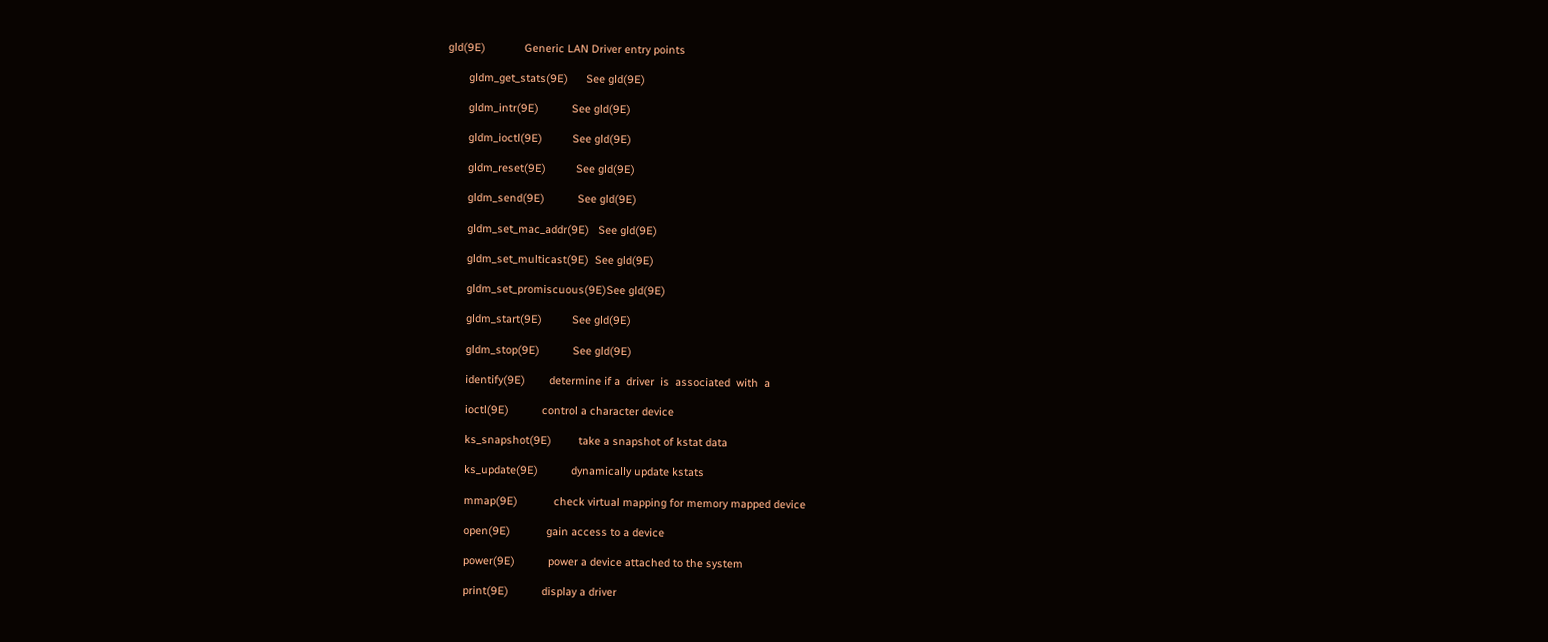gld(9E)             Generic LAN Driver entry points

       gldm_get_stats(9E)      See gld(9E)

       gldm_intr(9E)           See gld(9E)

       gldm_ioctl(9E)          See gld(9E)

       gldm_reset(9E)          See gld(9E)

       gldm_send(9E)           See gld(9E)

       gldm_set_mac_addr(9E)   See gld(9E)

       gldm_set_multicast(9E)  See gld(9E)

       gldm_set_promiscuous(9E)See gld(9E)

       gldm_start(9E)          See gld(9E)

       gldm_stop(9E)           See gld(9E)

       identify(9E)        determine if a  driver  is  associated  with  a

       ioctl(9E)           control a character device

       ks_snapshot(9E)         take a snapshot of kstat data

       ks_update(9E)           dynamically update kstats

       mmap(9E)            check virtual mapping for memory mapped device

       open(9E)            gain access to a device

       power(9E)           power a device attached to the system

       print(9E)           display a driver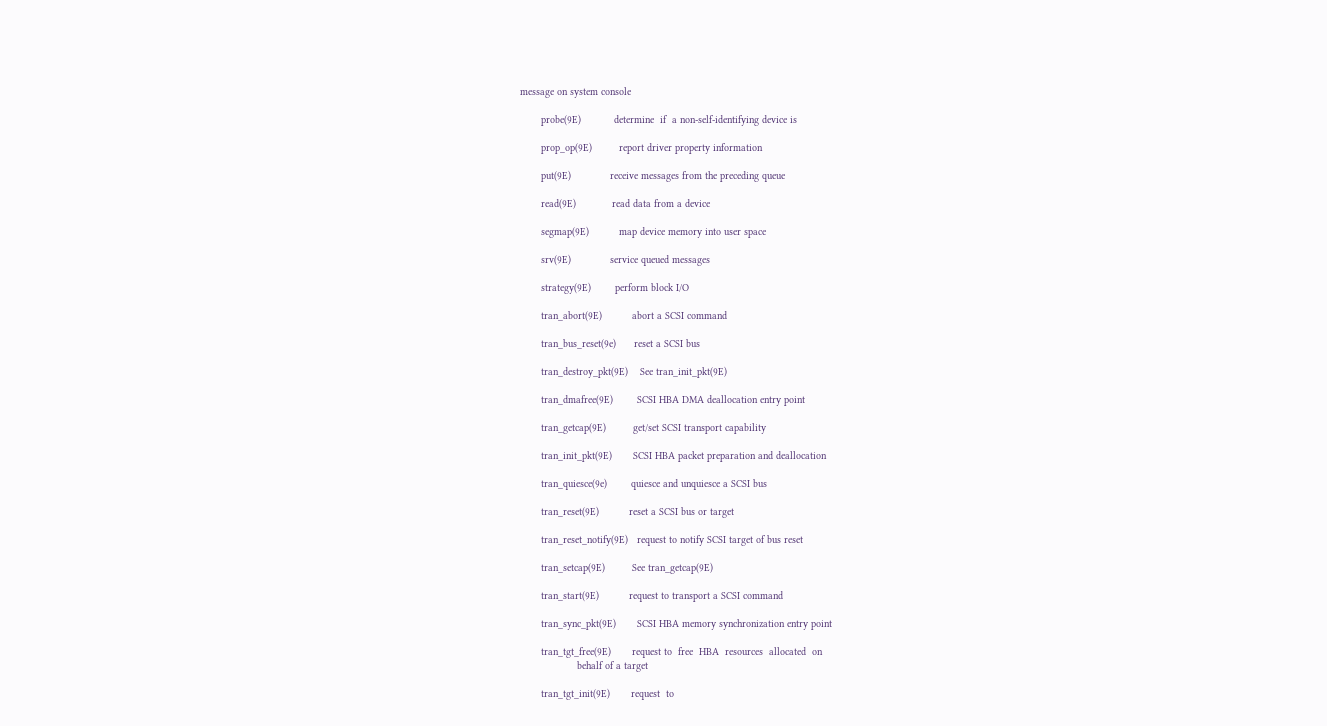message on system console

       probe(9E)           determine  if  a non-self-identifying device is

       prop_op(9E)         report driver property information

       put(9E)             receive messages from the preceding queue

       read(9E)            read data from a device

       segmap(9E)          map device memory into user space

       srv(9E)             service queued messages

       strategy(9E)        perform block I/O

       tran_abort(9E)          abort a SCSI command

       tran_bus_reset(9e)      reset a SCSI bus

       tran_destroy_pkt(9E)    See tran_init_pkt(9E)

       tran_dmafree(9E)        SCSI HBA DMA deallocation entry point

       tran_getcap(9E)         get/set SCSI transport capability

       tran_init_pkt(9E)       SCSI HBA packet preparation and deallocation

       tran_quiesce(9e)        quiesce and unquiesce a SCSI bus

       tran_reset(9E)          reset a SCSI bus or target

       tran_reset_notify(9E)   request to notify SCSI target of bus reset

       tran_setcap(9E)         See tran_getcap(9E)

       tran_start(9E)          request to transport a SCSI command

       tran_sync_pkt(9E)       SCSI HBA memory synchronization entry point

       tran_tgt_free(9E)       request to  free  HBA  resources  allocated  on
                   behalf of a target

       tran_tgt_init(9E)       request  to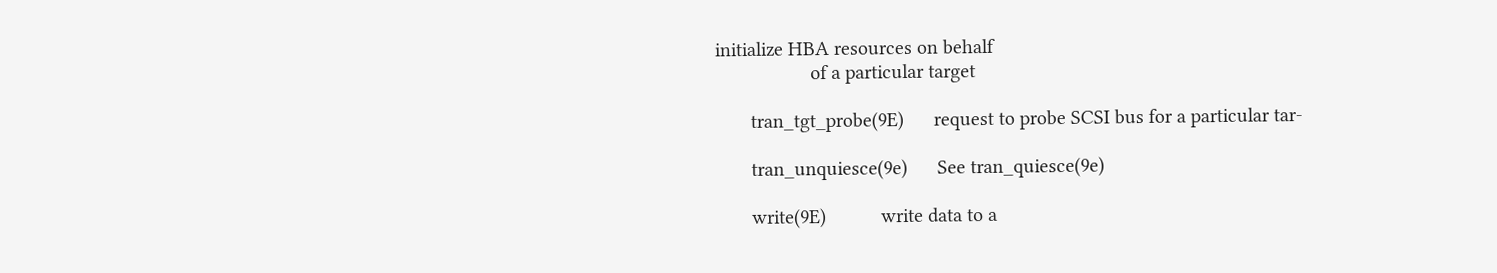initialize HBA resources on behalf
                   of a particular target

       tran_tgt_probe(9E)      request to probe SCSI bus for a particular tar-

       tran_unquiesce(9e)      See tran_quiesce(9e)

       write(9E)           write data to a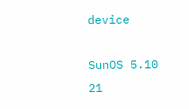device

SunOS 5.10            21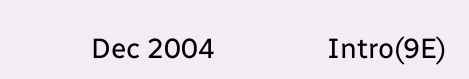Dec 2004                Intro(9E)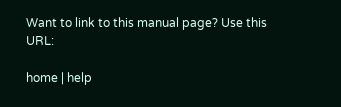Want to link to this manual page? Use this URL:

home | help